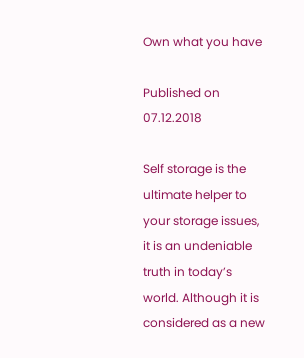Own what you have

Published on 07.12.2018

Self storage is the ultimate helper to your storage issues, it is an undeniable truth in today’s world. Although it is considered as a new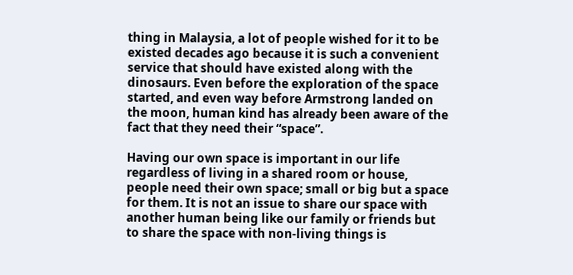thing in Malaysia, a lot of people wished for it to be existed decades ago because it is such a convenient service that should have existed along with the dinosaurs. Even before the exploration of the space started, and even way before Armstrong landed on the moon, human kind has already been aware of the fact that they need their “space”.

Having our own space is important in our life regardless of living in a shared room or house, people need their own space; small or big but a space for them. It is not an issue to share our space with another human being like our family or friends but to share the space with non-living things is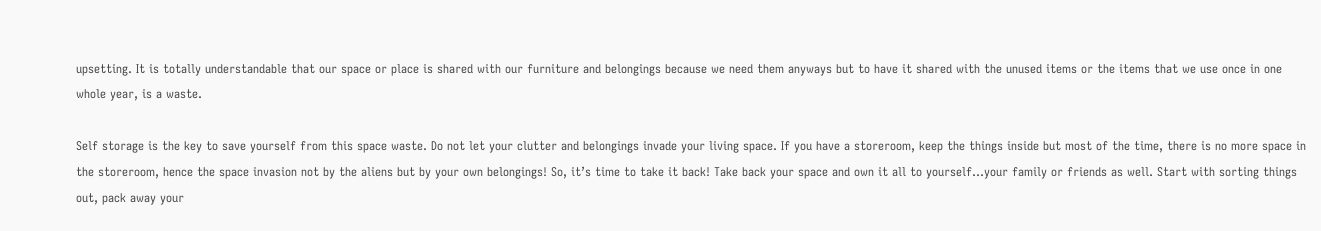upsetting. It is totally understandable that our space or place is shared with our furniture and belongings because we need them anyways but to have it shared with the unused items or the items that we use once in one whole year, is a waste.

Self storage is the key to save yourself from this space waste. Do not let your clutter and belongings invade your living space. If you have a storeroom, keep the things inside but most of the time, there is no more space in the storeroom, hence the space invasion not by the aliens but by your own belongings! So, it’s time to take it back! Take back your space and own it all to yourself...your family or friends as well. Start with sorting things out, pack away your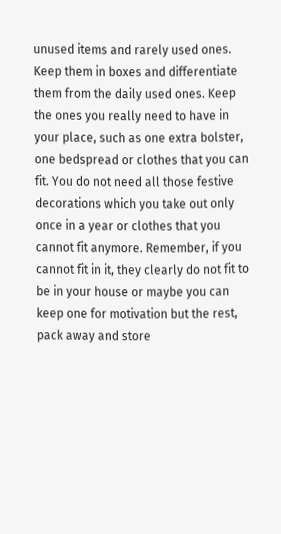unused items and rarely used ones. Keep them in boxes and differentiate them from the daily used ones. Keep the ones you really need to have in your place, such as one extra bolster, one bedspread or clothes that you can fit. You do not need all those festive decorations which you take out only once in a year or clothes that you cannot fit anymore. Remember, if you cannot fit in it, they clearly do not fit to be in your house or maybe you can keep one for motivation but the rest, pack away and store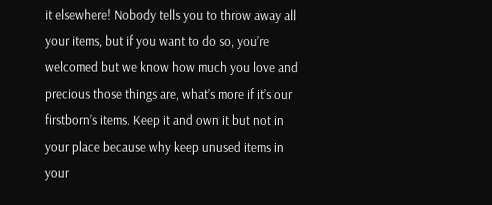it elsewhere! Nobody tells you to throw away all your items, but if you want to do so, you’re welcomed but we know how much you love and precious those things are, what’s more if it’s our firstborn’s items. Keep it and own it but not in your place because why keep unused items in your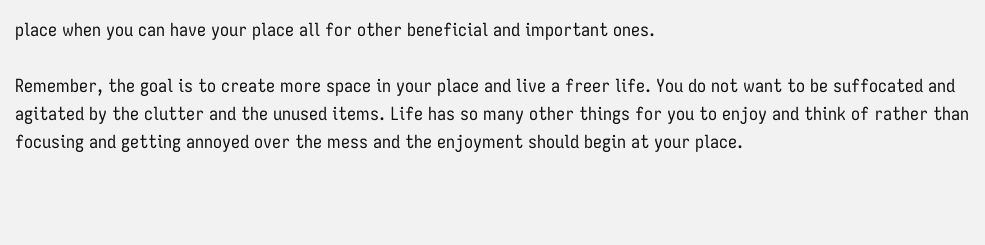place when you can have your place all for other beneficial and important ones.

Remember, the goal is to create more space in your place and live a freer life. You do not want to be suffocated and agitated by the clutter and the unused items. Life has so many other things for you to enjoy and think of rather than focusing and getting annoyed over the mess and the enjoyment should begin at your place.